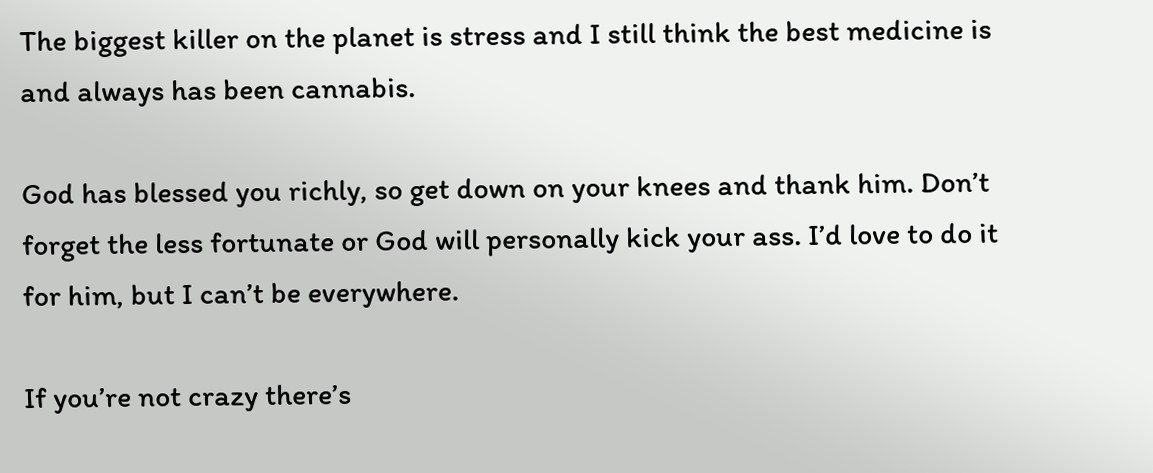The biggest killer on the planet is stress and I still think the best medicine is and always has been cannabis.

God has blessed you richly, so get down on your knees and thank him. Don’t forget the less fortunate or God will personally kick your ass. I’d love to do it for him, but I can’t be everywhere.

If you’re not crazy there’s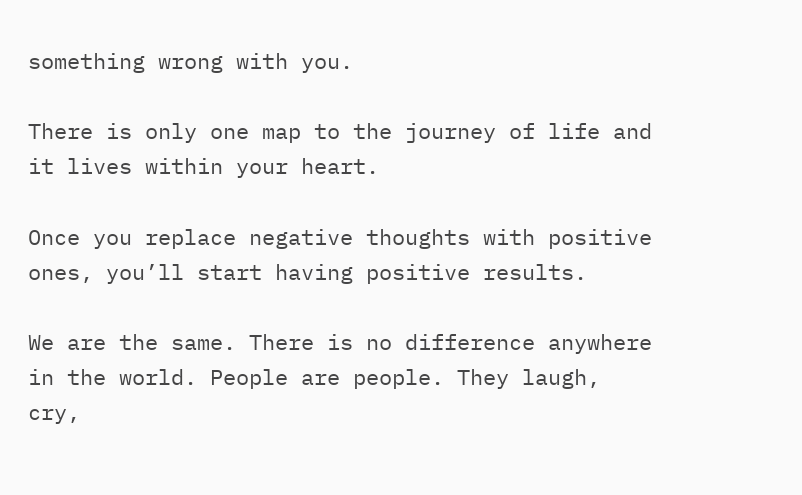something wrong with you.

There is only one map to the journey of life and it lives within your heart.

Once you replace negative thoughts with positive ones, you’ll start having positive results.

We are the same. There is no difference anywhere in the world. People are people. They laugh, cry,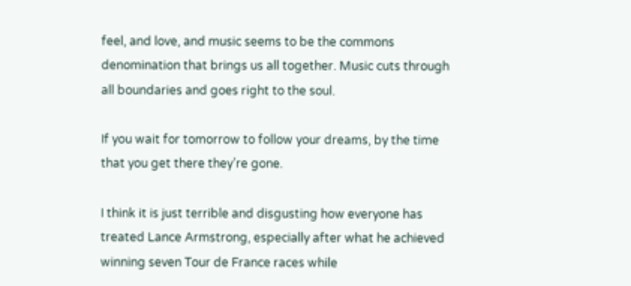feel, and love, and music seems to be the commons denomination that brings us all together. Music cuts through all boundaries and goes right to the soul.

If you wait for tomorrow to follow your dreams, by the time that you get there they’re gone.

I think it is just terrible and disgusting how everyone has treated Lance Armstrong, especially after what he achieved winning seven Tour de France races while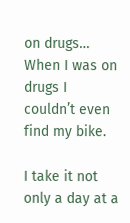on drugs… When I was on drugs I couldn’t even find my bike.

I take it not only a day at a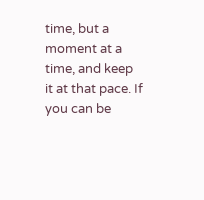time, but a moment at a time, and keep it at that pace. If you can be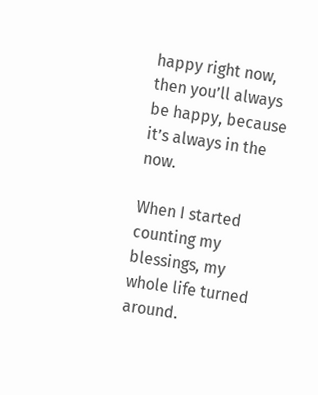happy right now, then you’ll always be happy, because it’s always in the now.

When I started counting my blessings, my whole life turned around.